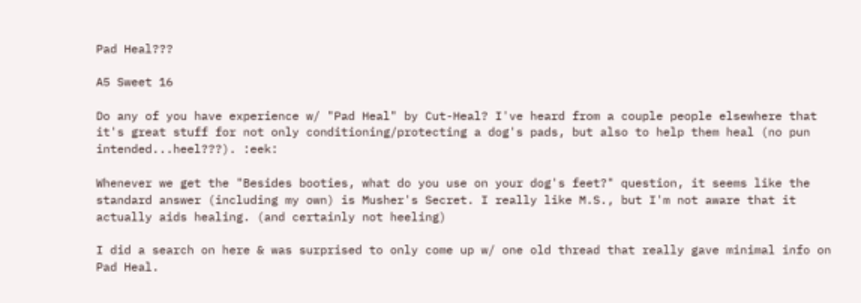Pad Heal???

A5 Sweet 16

Do any of you have experience w/ "Pad Heal" by Cut-Heal? I've heard from a couple people elsewhere that it's great stuff for not only conditioning/protecting a dog's pads, but also to help them heal (no pun intended...heel???). :eek:

Whenever we get the "Besides booties, what do you use on your dog's feet?" question, it seems like the standard answer (including my own) is Musher's Secret. I really like M.S., but I'm not aware that it actually aids healing. (and certainly not heeling)

I did a search on here & was surprised to only come up w/ one old thread that really gave minimal info on Pad Heal.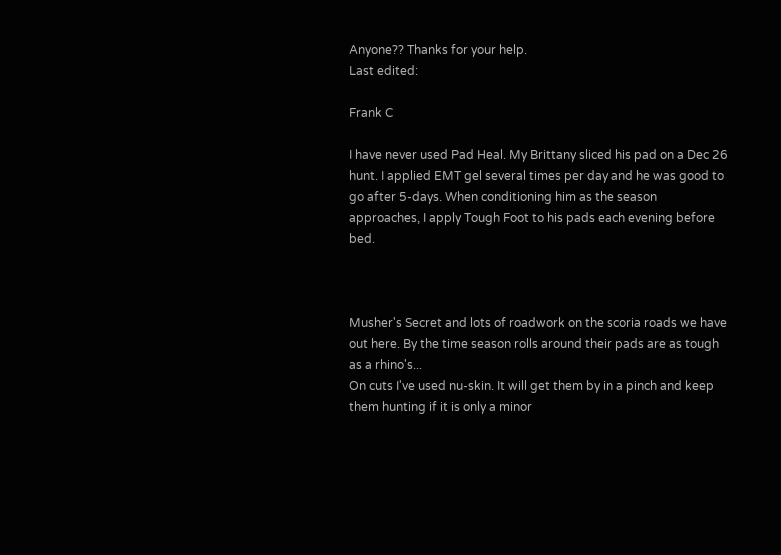Anyone?? Thanks for your help.
Last edited:

Frank C

I have never used Pad Heal. My Brittany sliced his pad on a Dec 26 hunt. I applied EMT gel several times per day and he was good to go after 5-days. When conditioning him as the season approaches, I apply Tough Foot to his pads each evening before bed.



Musher's Secret and lots of roadwork on the scoria roads we have out here. By the time season rolls around their pads are as tough as a rhino's...
On cuts I've used nu-skin. It will get them by in a pinch and keep them hunting if it is only a minor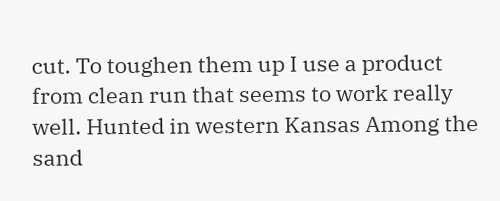cut. To toughen them up I use a product from clean run that seems to work really well. Hunted in western Kansas Among the sand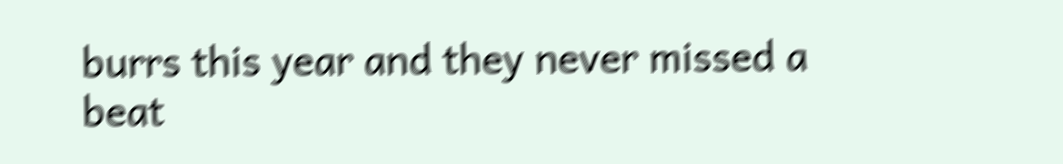burrs this year and they never missed a beat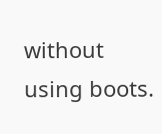without using boots.